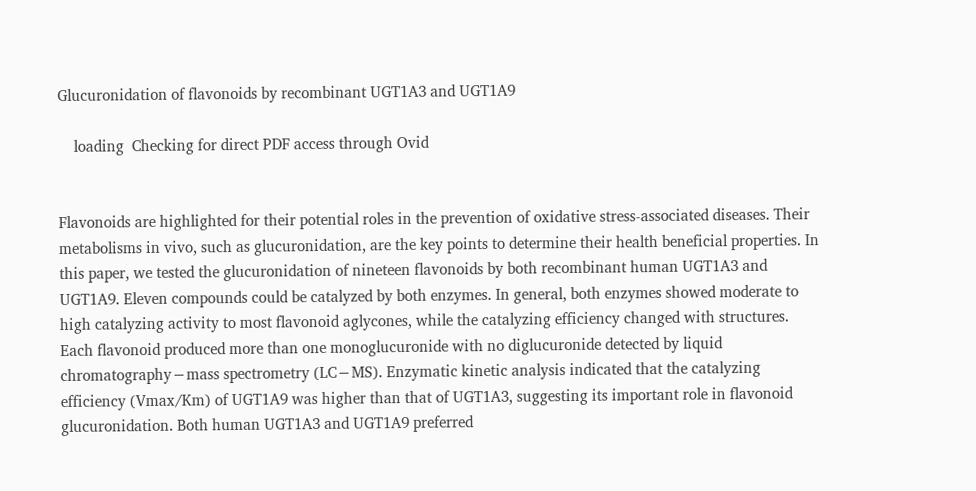Glucuronidation of flavonoids by recombinant UGT1A3 and UGT1A9

    loading  Checking for direct PDF access through Ovid


Flavonoids are highlighted for their potential roles in the prevention of oxidative stress-associated diseases. Their metabolisms in vivo, such as glucuronidation, are the key points to determine their health beneficial properties. In this paper, we tested the glucuronidation of nineteen flavonoids by both recombinant human UGT1A3 and UGT1A9. Eleven compounds could be catalyzed by both enzymes. In general, both enzymes showed moderate to high catalyzing activity to most flavonoid aglycones, while the catalyzing efficiency changed with structures. Each flavonoid produced more than one monoglucuronide with no diglucuronide detected by liquid chromatography−mass spectrometry (LC−MS). Enzymatic kinetic analysis indicated that the catalyzing efficiency (Vmax/Km) of UGT1A9 was higher than that of UGT1A3, suggesting its important role in flavonoid glucuronidation. Both human UGT1A3 and UGT1A9 preferred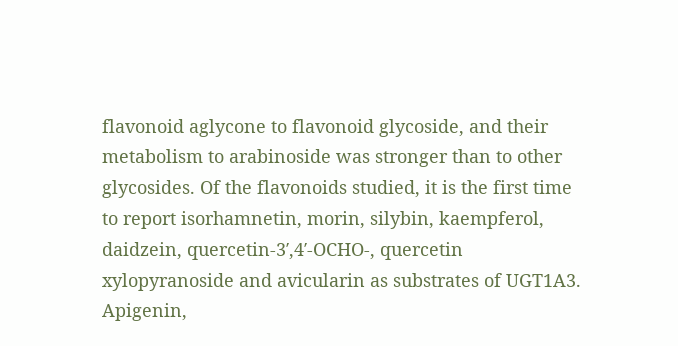flavonoid aglycone to flavonoid glycoside, and their metabolism to arabinoside was stronger than to other glycosides. Of the flavonoids studied, it is the first time to report isorhamnetin, morin, silybin, kaempferol, daidzein, quercetin-3′,4′-OCHO-, quercetin xylopyranoside and avicularin as substrates of UGT1A3. Apigenin,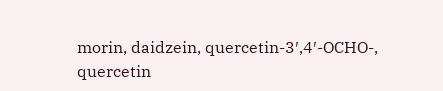morin, daidzein, quercetin-3′,4′-OCHO-, quercetin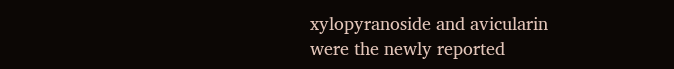xylopyranoside and avicularin were the newly reported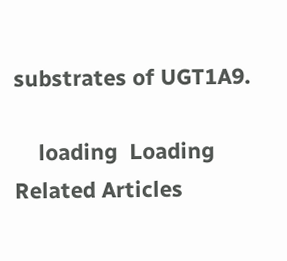substrates of UGT1A9.

    loading  Loading Related Articles